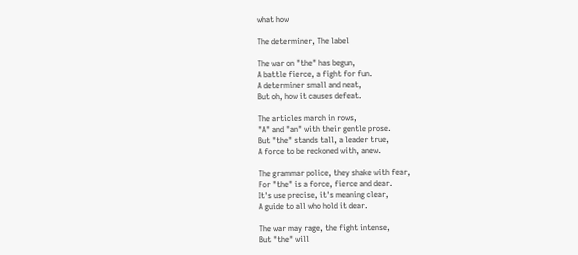what how

The determiner, The label

The war on "the" has begun,
A battle fierce, a fight for fun.
A determiner small and neat,
But oh, how it causes defeat.

The articles march in rows,
"A" and "an" with their gentle prose.
But "the" stands tall, a leader true,
A force to be reckoned with, anew.

The grammar police, they shake with fear,
For "the" is a force, fierce and dear.
It's use precise, it's meaning clear,
A guide to all who hold it dear.

The war may rage, the fight intense,
But "the" will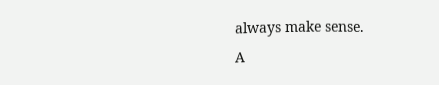always make sense.
A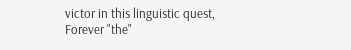victor in this linguistic quest,
Forever "the"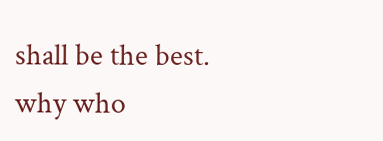shall be the best.
why who